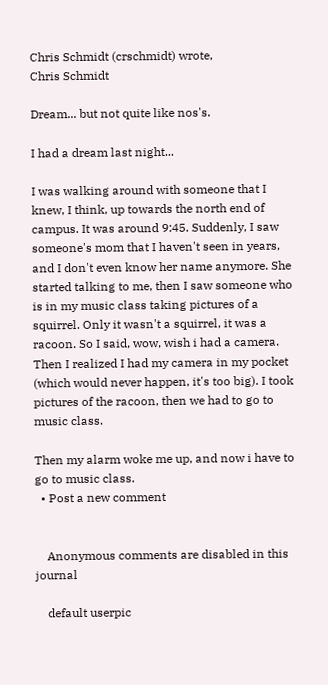Chris Schmidt (crschmidt) wrote,
Chris Schmidt

Dream... but not quite like nos's.

I had a dream last night...

I was walking around with someone that I knew, I think, up towards the north end of campus. It was around 9:45. Suddenly, I saw someone's mom that I haven't seen in years, and I don't even know her name anymore. She started talking to me, then I saw someone who is in my music class taking pictures of a squirrel. Only it wasn't a squirrel, it was a racoon. So I said, wow, wish i had a camera. Then I realized I had my camera in my pocket (which would never happen, it's too big). I took pictures of the racoon, then we had to go to music class.

Then my alarm woke me up, and now i have to go to music class.
  • Post a new comment


    Anonymous comments are disabled in this journal

    default userpic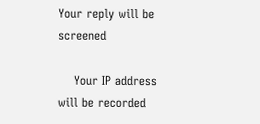Your reply will be screened

    Your IP address will be recorded